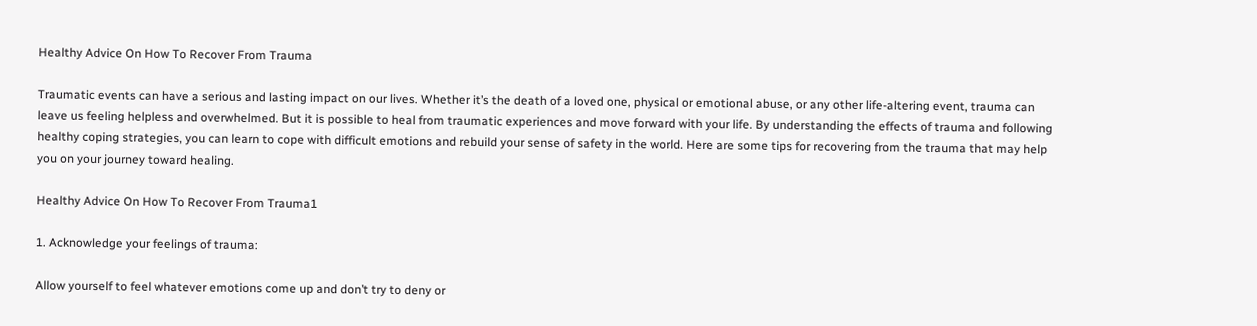Healthy Advice On How To Recover From Trauma

Traumatic events can have a serious and lasting impact on our lives. Whether it’s the death of a loved one, physical or emotional abuse, or any other life-altering event, trauma can leave us feeling helpless and overwhelmed. But it is possible to heal from traumatic experiences and move forward with your life. By understanding the effects of trauma and following healthy coping strategies, you can learn to cope with difficult emotions and rebuild your sense of safety in the world. Here are some tips for recovering from the trauma that may help you on your journey toward healing.

Healthy Advice On How To Recover From Trauma1

1. Acknowledge your feelings of trauma:

Allow yourself to feel whatever emotions come up and don’t try to deny or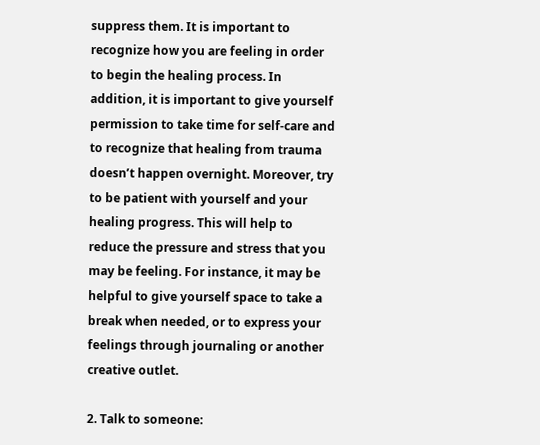suppress them. It is important to recognize how you are feeling in order to begin the healing process. In addition, it is important to give yourself permission to take time for self-care and to recognize that healing from trauma doesn’t happen overnight. Moreover, try to be patient with yourself and your healing progress. This will help to reduce the pressure and stress that you may be feeling. For instance, it may be helpful to give yourself space to take a break when needed, or to express your feelings through journaling or another creative outlet.

2. Talk to someone: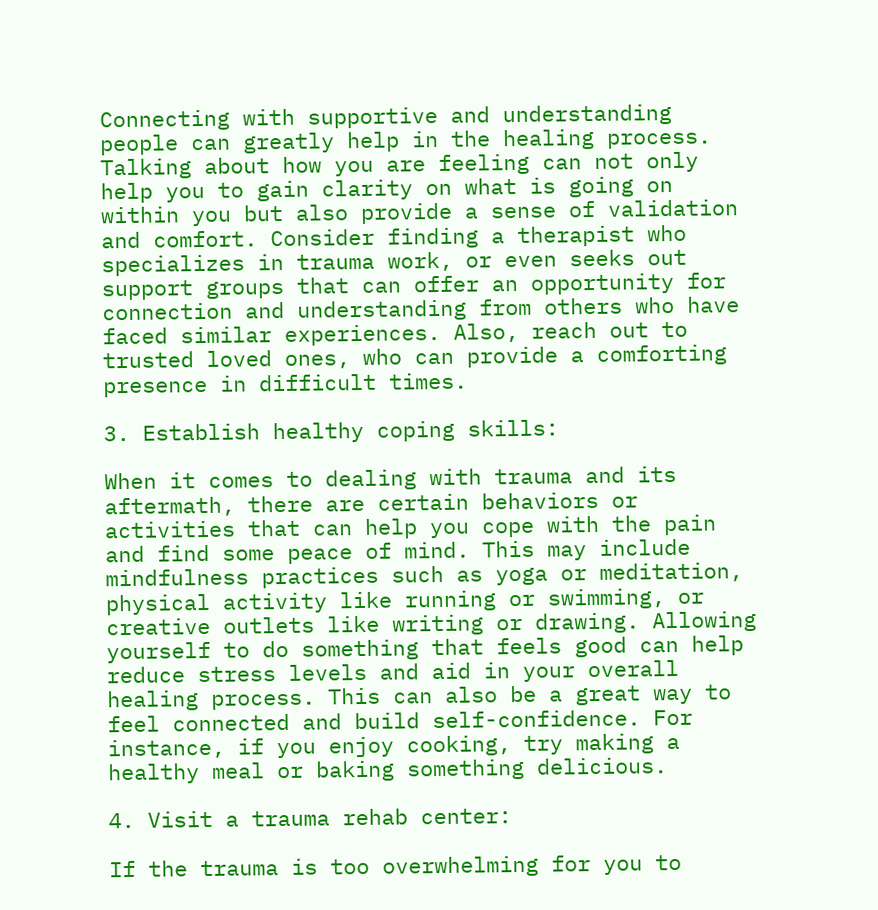Connecting with supportive and understanding people can greatly help in the healing process. Talking about how you are feeling can not only help you to gain clarity on what is going on within you but also provide a sense of validation and comfort. Consider finding a therapist who specializes in trauma work, or even seeks out support groups that can offer an opportunity for connection and understanding from others who have faced similar experiences. Also, reach out to trusted loved ones, who can provide a comforting presence in difficult times.

3. Establish healthy coping skills:

When it comes to dealing with trauma and its aftermath, there are certain behaviors or activities that can help you cope with the pain and find some peace of mind. This may include mindfulness practices such as yoga or meditation, physical activity like running or swimming, or creative outlets like writing or drawing. Allowing yourself to do something that feels good can help reduce stress levels and aid in your overall healing process. This can also be a great way to feel connected and build self-confidence. For instance, if you enjoy cooking, try making a healthy meal or baking something delicious.

4. Visit a trauma rehab center:

If the trauma is too overwhelming for you to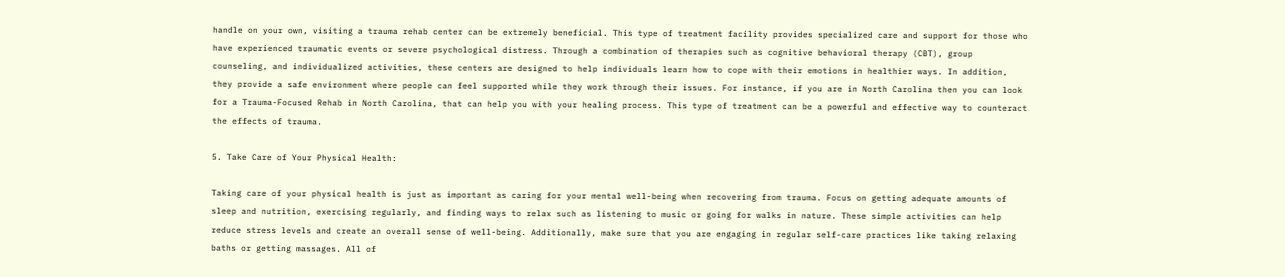handle on your own, visiting a trauma rehab center can be extremely beneficial. This type of treatment facility provides specialized care and support for those who have experienced traumatic events or severe psychological distress. Through a combination of therapies such as cognitive behavioral therapy (CBT), group counseling, and individualized activities, these centers are designed to help individuals learn how to cope with their emotions in healthier ways. In addition, they provide a safe environment where people can feel supported while they work through their issues. For instance, if you are in North Carolina then you can look for a Trauma-Focused Rehab in North Carolina, that can help you with your healing process. This type of treatment can be a powerful and effective way to counteract the effects of trauma.

5. Take Care of Your Physical Health:

Taking care of your physical health is just as important as caring for your mental well-being when recovering from trauma. Focus on getting adequate amounts of sleep and nutrition, exercising regularly, and finding ways to relax such as listening to music or going for walks in nature. These simple activities can help reduce stress levels and create an overall sense of well-being. Additionally, make sure that you are engaging in regular self-care practices like taking relaxing baths or getting massages. All of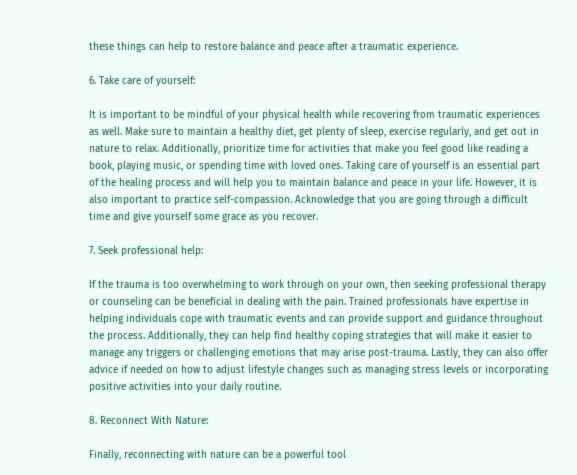these things can help to restore balance and peace after a traumatic experience.

6. Take care of yourself:

It is important to be mindful of your physical health while recovering from traumatic experiences as well. Make sure to maintain a healthy diet, get plenty of sleep, exercise regularly, and get out in nature to relax. Additionally, prioritize time for activities that make you feel good like reading a book, playing music, or spending time with loved ones. Taking care of yourself is an essential part of the healing process and will help you to maintain balance and peace in your life. However, it is also important to practice self-compassion. Acknowledge that you are going through a difficult time and give yourself some grace as you recover.

7. Seek professional help:

If the trauma is too overwhelming to work through on your own, then seeking professional therapy or counseling can be beneficial in dealing with the pain. Trained professionals have expertise in helping individuals cope with traumatic events and can provide support and guidance throughout the process. Additionally, they can help find healthy coping strategies that will make it easier to manage any triggers or challenging emotions that may arise post-trauma. Lastly, they can also offer advice if needed on how to adjust lifestyle changes such as managing stress levels or incorporating positive activities into your daily routine.

8. Reconnect With Nature:

Finally, reconnecting with nature can be a powerful tool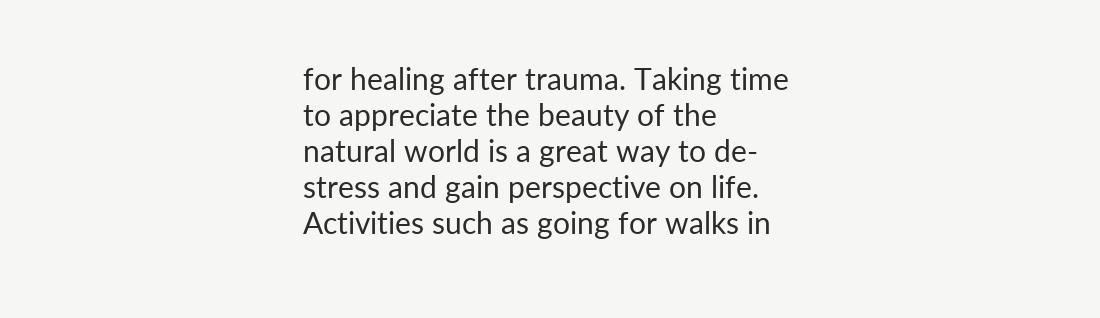for healing after trauma. Taking time to appreciate the beauty of the natural world is a great way to de-stress and gain perspective on life. Activities such as going for walks in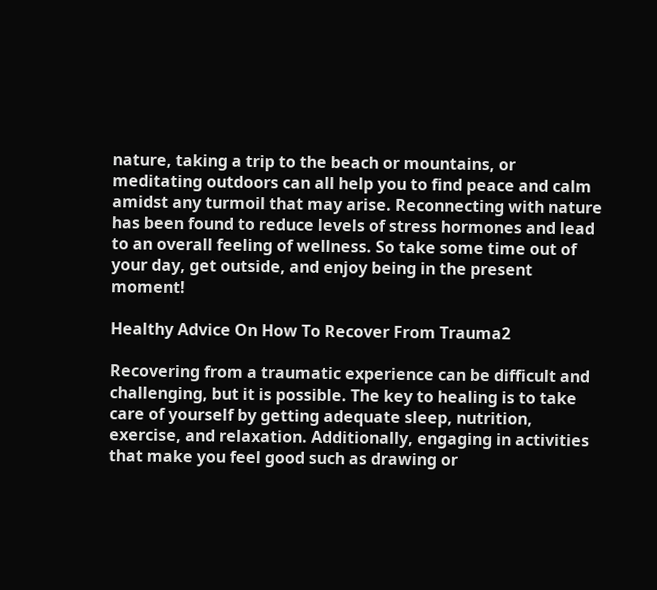nature, taking a trip to the beach or mountains, or meditating outdoors can all help you to find peace and calm amidst any turmoil that may arise. Reconnecting with nature has been found to reduce levels of stress hormones and lead to an overall feeling of wellness. So take some time out of your day, get outside, and enjoy being in the present moment!

Healthy Advice On How To Recover From Trauma2

Recovering from a traumatic experience can be difficult and challenging, but it is possible. The key to healing is to take care of yourself by getting adequate sleep, nutrition, exercise, and relaxation. Additionally, engaging in activities that make you feel good such as drawing or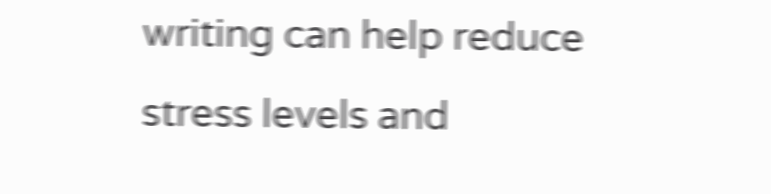writing can help reduce stress levels and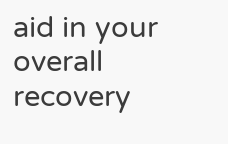aid in your overall recovery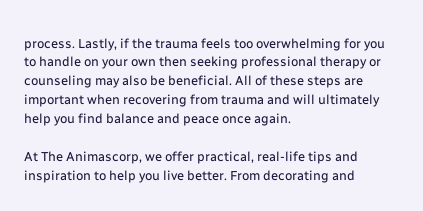process. Lastly, if the trauma feels too overwhelming for you to handle on your own then seeking professional therapy or counseling may also be beneficial. All of these steps are important when recovering from trauma and will ultimately help you find balance and peace once again.

At The Animascorp, we offer practical, real-life tips and inspiration to help you live better. From decorating and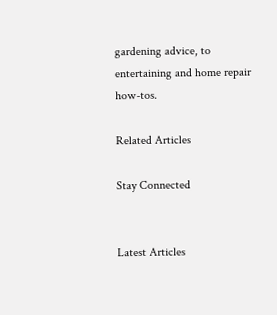gardening advice, to entertaining and home repair how-tos.

Related Articles

Stay Connected


Latest Articles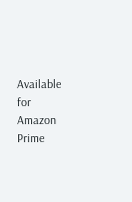Available for Amazon Prime